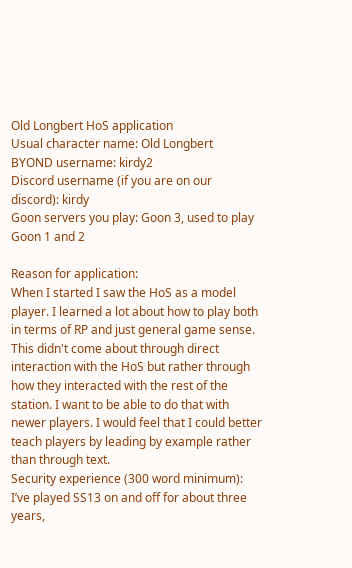Old Longbert HoS application
Usual character name: Old Longbert
BYOND username: kirdy2
Discord username (if you are on our discord): kirdy
Goon servers you play: Goon 3, used to play Goon 1 and 2

Reason for application:
When I started I saw the HoS as a model player. I learned a lot about how to play both in terms of RP and just general game sense. This didn't come about through direct interaction with the HoS but rather through how they interacted with the rest of the station. I want to be able to do that with newer players. I would feel that I could better teach players by leading by example rather than through text.
Security experience (300 word minimum):
I’ve played SS13 on and off for about three years,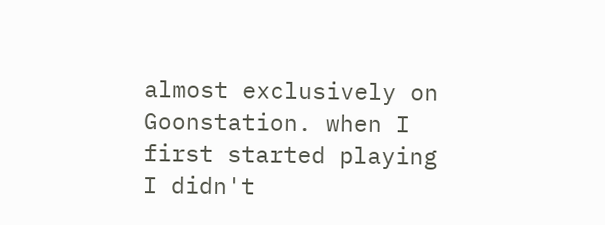almost exclusively on Goonstation. when I first started playing I didn't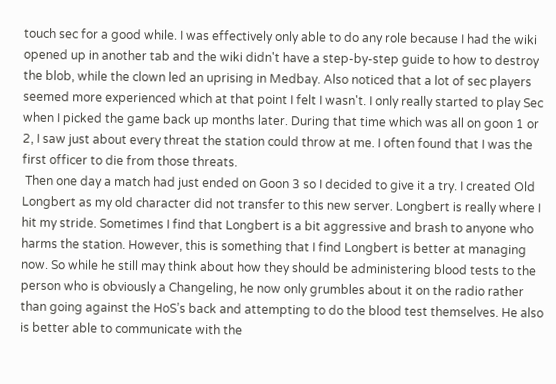touch sec for a good while. I was effectively only able to do any role because I had the wiki opened up in another tab and the wiki didn't have a step-by-step guide to how to destroy the blob, while the clown led an uprising in Medbay. Also noticed that a lot of sec players seemed more experienced which at that point I felt I wasn't. I only really started to play Sec when I picked the game back up months later. During that time which was all on goon 1 or 2, I saw just about every threat the station could throw at me. I often found that I was the first officer to die from those threats.
 Then one day a match had just ended on Goon 3 so I decided to give it a try. I created Old Longbert as my old character did not transfer to this new server. Longbert is really where I hit my stride. Sometimes I find that Longbert is a bit aggressive and brash to anyone who harms the station. However, this is something that I find Longbert is better at managing now. So while he still may think about how they should be administering blood tests to the person who is obviously a Changeling, he now only grumbles about it on the radio rather than going against the HoS’s back and attempting to do the blood test themselves. He also is better able to communicate with the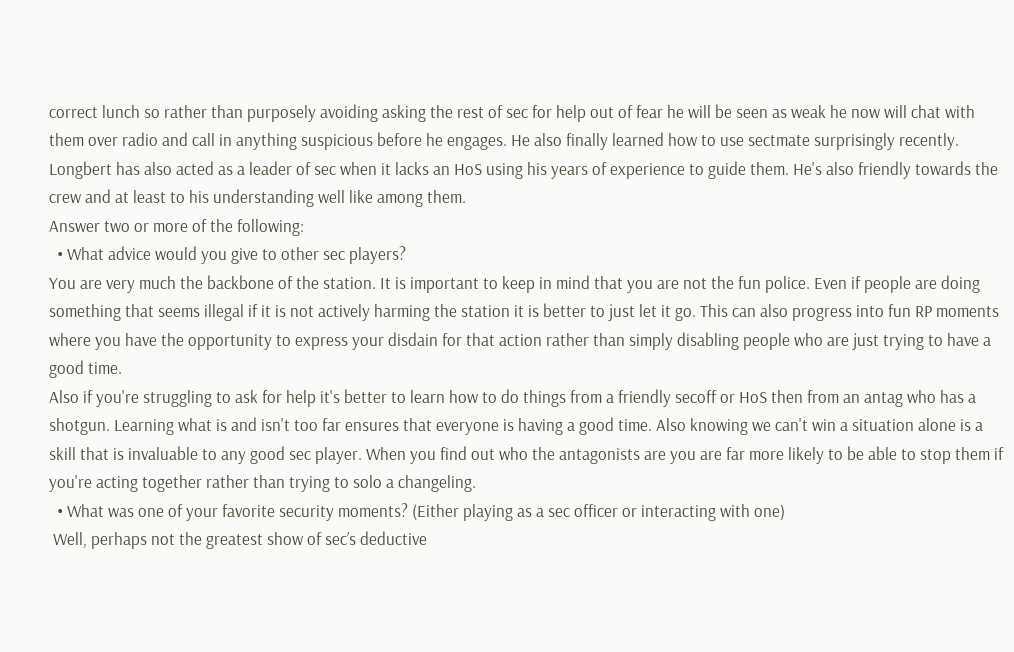correct lunch so rather than purposely avoiding asking the rest of sec for help out of fear he will be seen as weak he now will chat with them over radio and call in anything suspicious before he engages. He also finally learned how to use sectmate surprisingly recently. Longbert has also acted as a leader of sec when it lacks an HoS using his years of experience to guide them. He's also friendly towards the crew and at least to his understanding well like among them.
Answer two or more of the following:
  • What advice would you give to other sec players?
You are very much the backbone of the station. It is important to keep in mind that you are not the fun police. Even if people are doing something that seems illegal if it is not actively harming the station it is better to just let it go. This can also progress into fun RP moments where you have the opportunity to express your disdain for that action rather than simply disabling people who are just trying to have a good time.
Also if you're struggling to ask for help it's better to learn how to do things from a friendly secoff or HoS then from an antag who has a shotgun. Learning what is and isn't too far ensures that everyone is having a good time. Also knowing we can't win a situation alone is a skill that is invaluable to any good sec player. When you find out who the antagonists are you are far more likely to be able to stop them if you're acting together rather than trying to solo a changeling.
  • What was one of your favorite security moments? (Either playing as a sec officer or interacting with one)
 Well, perhaps not the greatest show of sec’s deductive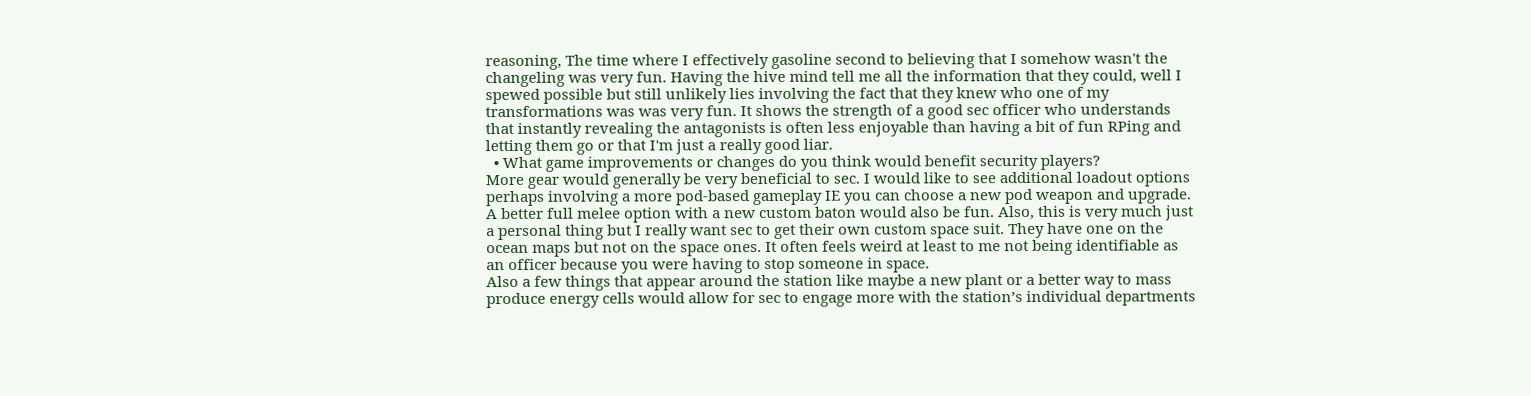reasoning, The time where I effectively gasoline second to believing that I somehow wasn't the changeling was very fun. Having the hive mind tell me all the information that they could, well I spewed possible but still unlikely lies involving the fact that they knew who one of my transformations was was very fun. It shows the strength of a good sec officer who understands that instantly revealing the antagonists is often less enjoyable than having a bit of fun RPing and letting them go or that I'm just a really good liar.
  • What game improvements or changes do you think would benefit security players?
More gear would generally be very beneficial to sec. I would like to see additional loadout options perhaps involving a more pod-based gameplay IE you can choose a new pod weapon and upgrade. A better full melee option with a new custom baton would also be fun. Also, this is very much just a personal thing but I really want sec to get their own custom space suit. They have one on the ocean maps but not on the space ones. It often feels weird at least to me not being identifiable as an officer because you were having to stop someone in space.
Also a few things that appear around the station like maybe a new plant or a better way to mass produce energy cells would allow for sec to engage more with the station’s individual departments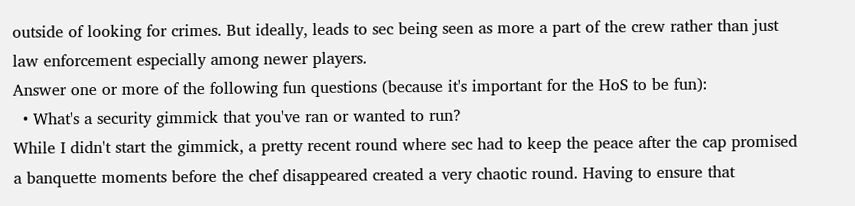outside of looking for crimes. But ideally, leads to sec being seen as more a part of the crew rather than just law enforcement especially among newer players.
Answer one or more of the following fun questions (because it's important for the HoS to be fun):
  • What's a security gimmick that you've ran or wanted to run?
While I didn't start the gimmick, a pretty recent round where sec had to keep the peace after the cap promised a banquette moments before the chef disappeared created a very chaotic round. Having to ensure that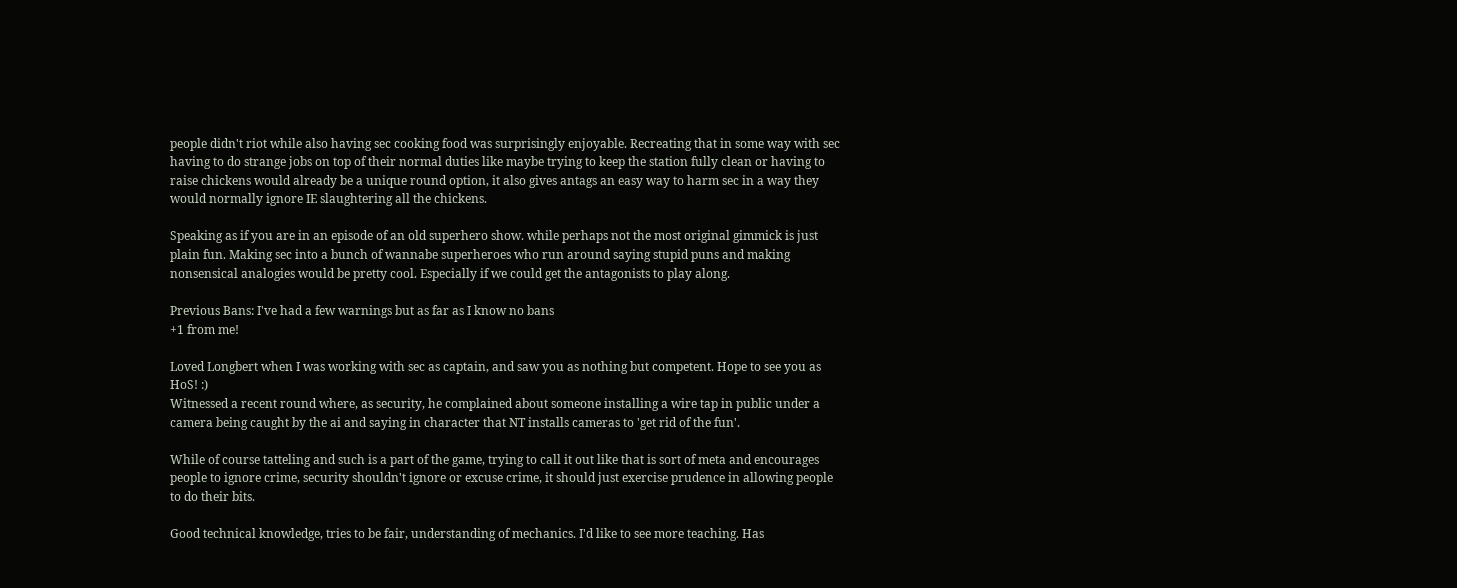people didn't riot while also having sec cooking food was surprisingly enjoyable. Recreating that in some way with sec having to do strange jobs on top of their normal duties like maybe trying to keep the station fully clean or having to raise chickens would already be a unique round option, it also gives antags an easy way to harm sec in a way they would normally ignore IE slaughtering all the chickens.

Speaking as if you are in an episode of an old superhero show. while perhaps not the most original gimmick is just plain fun. Making sec into a bunch of wannabe superheroes who run around saying stupid puns and making nonsensical analogies would be pretty cool. Especially if we could get the antagonists to play along.

Previous Bans: I've had a few warnings but as far as I know no bans
+1 from me!

Loved Longbert when I was working with sec as captain, and saw you as nothing but competent. Hope to see you as HoS! :)
Witnessed a recent round where, as security, he complained about someone installing a wire tap in public under a camera being caught by the ai and saying in character that NT installs cameras to 'get rid of the fun'.

While of course tatteling and such is a part of the game, trying to call it out like that is sort of meta and encourages people to ignore crime, security shouldn't ignore or excuse crime, it should just exercise prudence in allowing people to do their bits.

Good technical knowledge, tries to be fair, understanding of mechanics. I'd like to see more teaching. Has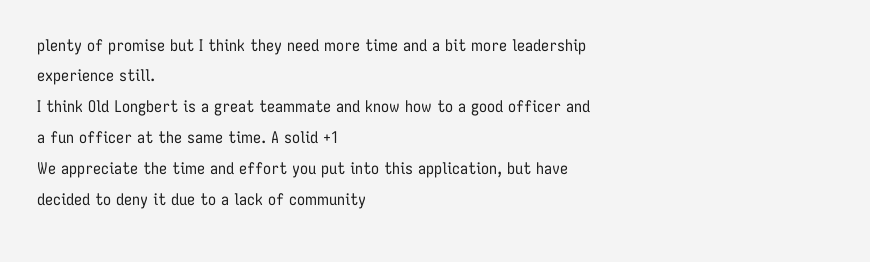plenty of promise but I think they need more time and a bit more leadership experience still.
I think Old Longbert is a great teammate and know how to a good officer and a fun officer at the same time. A solid +1
We appreciate the time and effort you put into this application, but have decided to deny it due to a lack of community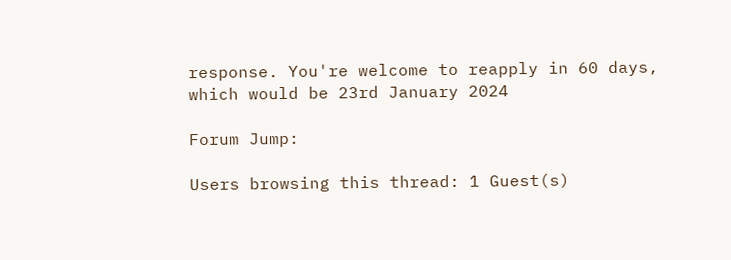response. You're welcome to reapply in 60 days, which would be 23rd January 2024

Forum Jump:

Users browsing this thread: 1 Guest(s)